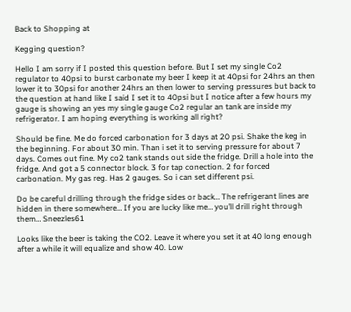Back to Shopping at

Kegging question?

Hello I am sorry if I posted this question before. But I set my single Co2 regulator to 40psi to burst carbonate my beer I keep it at 40psi for 24hrs an then lower it to 30psi for another 24hrs an then lower to serving pressures but back to the question at hand like I said I set it to 40psi but I notice after a few hours my gauge is showing an yes my single gauge Co2 regular an tank are inside my refrigerator. I am hoping everything is working all right?

Should be fine. Me do forced carbonation for 3 days at 20 psi. Shake the keg in the beginning. For about 30 min. Than i set it to serving pressure for about 7 days. Comes out fine. My co2 tank stands out side the fridge. Drill a hole into the fridge. And got a 5 connector block. 3 for tap conection. 2 for forced carbonation. My gas reg. Has 2 gauges. So i can set different psi.

Do be careful drilling through the fridge sides or back… The refrigerant lines are hidden in there somewhere… If you are lucky like me… you’ll drill right through them… Sneezles61

Looks like the beer is taking the CO2. Leave it where you set it at 40 long enough after a while it will equalize and show 40. Low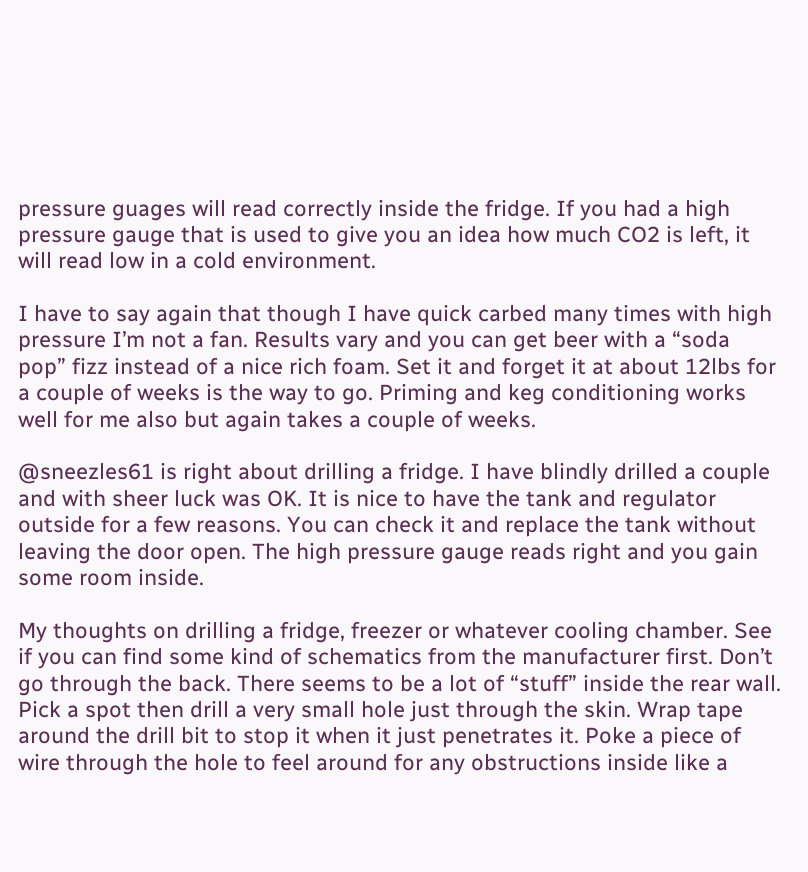pressure guages will read correctly inside the fridge. If you had a high pressure gauge that is used to give you an idea how much CO2 is left, it will read low in a cold environment.

I have to say again that though I have quick carbed many times with high pressure I’m not a fan. Results vary and you can get beer with a “soda pop” fizz instead of a nice rich foam. Set it and forget it at about 12lbs for a couple of weeks is the way to go. Priming and keg conditioning works well for me also but again takes a couple of weeks.

@sneezles61 is right about drilling a fridge. I have blindly drilled a couple and with sheer luck was OK. It is nice to have the tank and regulator outside for a few reasons. You can check it and replace the tank without leaving the door open. The high pressure gauge reads right and you gain some room inside.

My thoughts on drilling a fridge, freezer or whatever cooling chamber. See if you can find some kind of schematics from the manufacturer first. Don’t go through the back. There seems to be a lot of “stuff” inside the rear wall. Pick a spot then drill a very small hole just through the skin. Wrap tape around the drill bit to stop it when it just penetrates it. Poke a piece of wire through the hole to feel around for any obstructions inside like a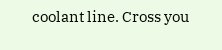coolant line. Cross you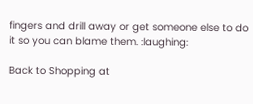fingers and drill away or get someone else to do it so you can blame them. :laughing:

Back to Shopping at